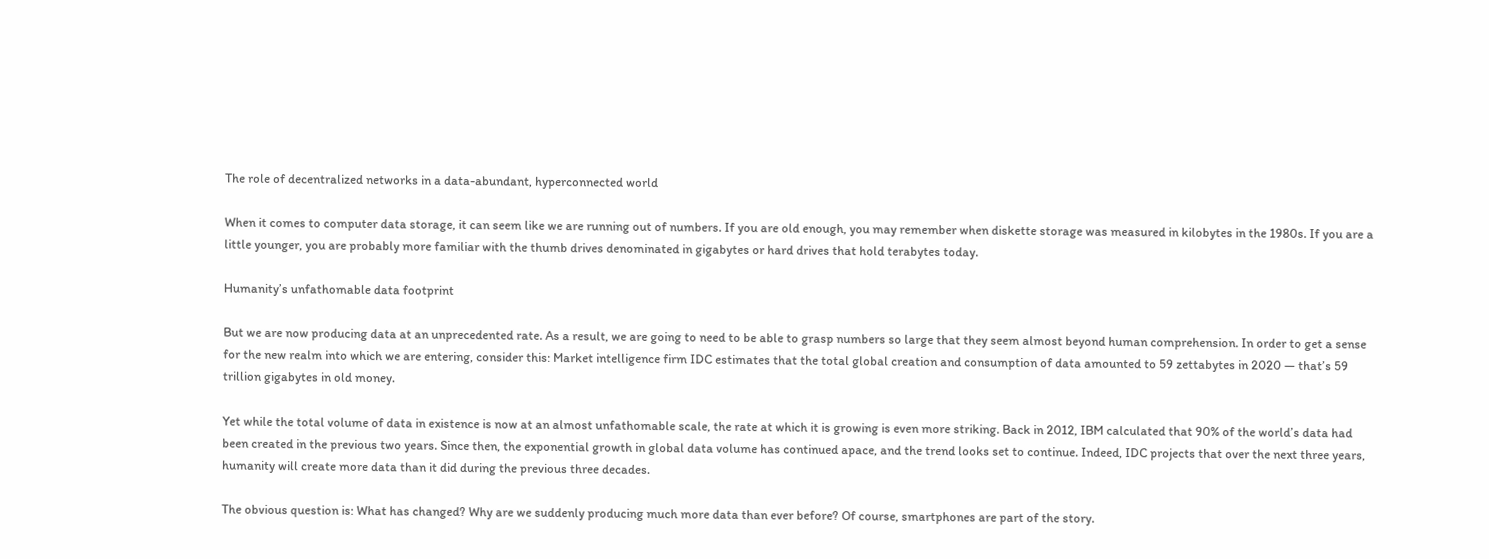The role of decentralized networks in a data-abundant, hyperconnected world

When it comes to computer data storage, it can seem like we are running out of numbers. If you are old enough, you may remember when diskette storage was measured in kilobytes in the 1980s. If you are a little younger, you are probably more familiar with the thumb drives denominated in gigabytes or hard drives that hold terabytes today.

Humanity’s unfathomable data footprint

But we are now producing data at an unprecedented rate. As a result, we are going to need to be able to grasp numbers so large that they seem almost beyond human comprehension. In order to get a sense for the new realm into which we are entering, consider this: Market intelligence firm IDC estimates that the total global creation and consumption of data amounted to 59 zettabytes in 2020 — that’s 59 trillion gigabytes in old money.

Yet while the total volume of data in existence is now at an almost unfathomable scale, the rate at which it is growing is even more striking. Back in 2012, IBM calculated that 90% of the world’s data had been created in the previous two years. Since then, the exponential growth in global data volume has continued apace, and the trend looks set to continue. Indeed, IDC projects that over the next three years, humanity will create more data than it did during the previous three decades.

The obvious question is: What has changed? Why are we suddenly producing much more data than ever before? Of course, smartphones are part of the story.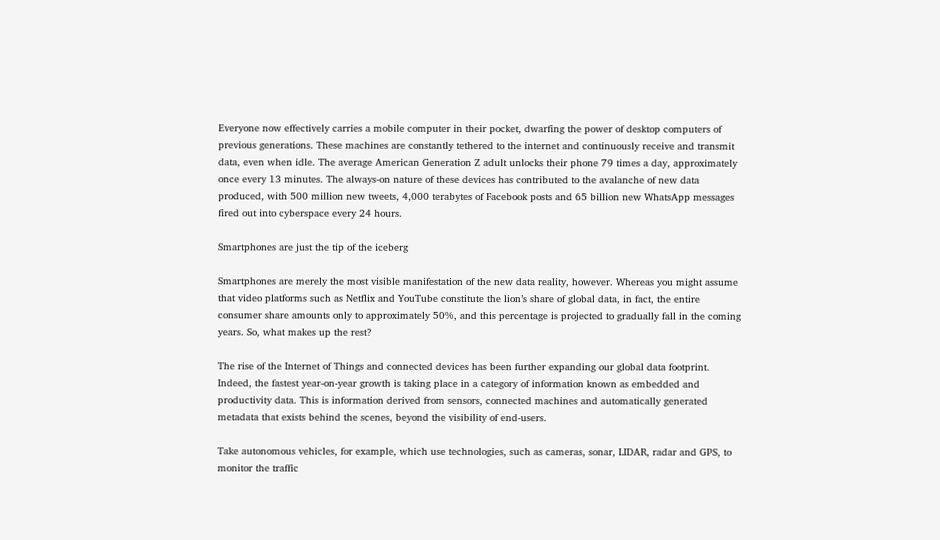Everyone now effectively carries a mobile computer in their pocket, dwarfing the power of desktop computers of previous generations. These machines are constantly tethered to the internet and continuously receive and transmit data, even when idle. The average American Generation Z adult unlocks their phone 79 times a day, approximately once every 13 minutes. The always-on nature of these devices has contributed to the avalanche of new data produced, with 500 million new tweets, 4,000 terabytes of Facebook posts and 65 billion new WhatsApp messages fired out into cyberspace every 24 hours.

Smartphones are just the tip of the iceberg

Smartphones are merely the most visible manifestation of the new data reality, however. Whereas you might assume that video platforms such as Netflix and YouTube constitute the lion’s share of global data, in fact, the entire consumer share amounts only to approximately 50%, and this percentage is projected to gradually fall in the coming years. So, what makes up the rest?

The rise of the Internet of Things and connected devices has been further expanding our global data footprint. Indeed, the fastest year-on-year growth is taking place in a category of information known as embedded and productivity data. This is information derived from sensors, connected machines and automatically generated metadata that exists behind the scenes, beyond the visibility of end-users.

Take autonomous vehicles, for example, which use technologies, such as cameras, sonar, LIDAR, radar and GPS, to monitor the traffic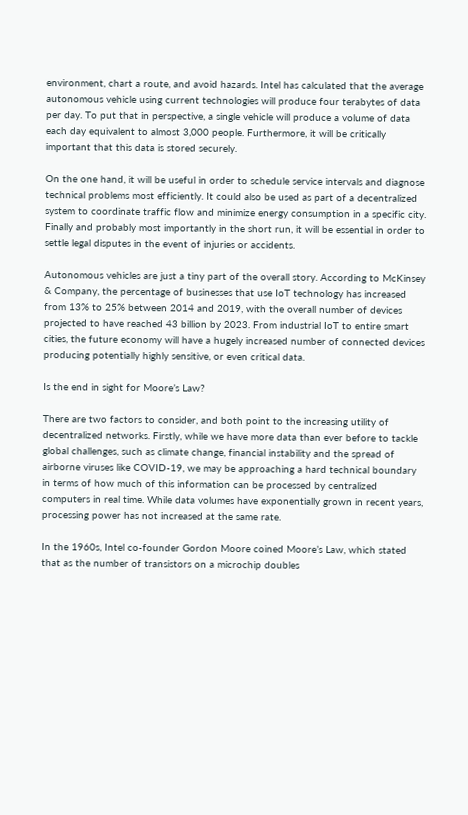environment, chart a route, and avoid hazards. Intel has calculated that the average autonomous vehicle using current technologies will produce four terabytes of data per day. To put that in perspective, a single vehicle will produce a volume of data each day equivalent to almost 3,000 people. Furthermore, it will be critically important that this data is stored securely.

On the one hand, it will be useful in order to schedule service intervals and diagnose technical problems most efficiently. It could also be used as part of a decentralized system to coordinate traffic flow and minimize energy consumption in a specific city. Finally and probably most importantly in the short run, it will be essential in order to settle legal disputes in the event of injuries or accidents.

Autonomous vehicles are just a tiny part of the overall story. According to McKinsey & Company, the percentage of businesses that use IoT technology has increased from 13% to 25% between 2014 and 2019, with the overall number of devices projected to have reached 43 billion by 2023. From industrial IoT to entire smart cities, the future economy will have a hugely increased number of connected devices producing potentially highly sensitive, or even critical data.

Is the end in sight for Moore’s Law?

There are two factors to consider, and both point to the increasing utility of decentralized networks. Firstly, while we have more data than ever before to tackle global challenges, such as climate change, financial instability and the spread of airborne viruses like COVID-19, we may be approaching a hard technical boundary in terms of how much of this information can be processed by centralized computers in real time. While data volumes have exponentially grown in recent years, processing power has not increased at the same rate.

In the 1960s, Intel co-founder Gordon Moore coined Moore’s Law, which stated that as the number of transistors on a microchip doubles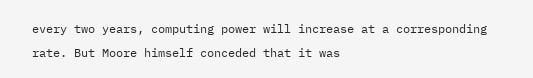every two years, computing power will increase at a corresponding rate. But Moore himself conceded that it was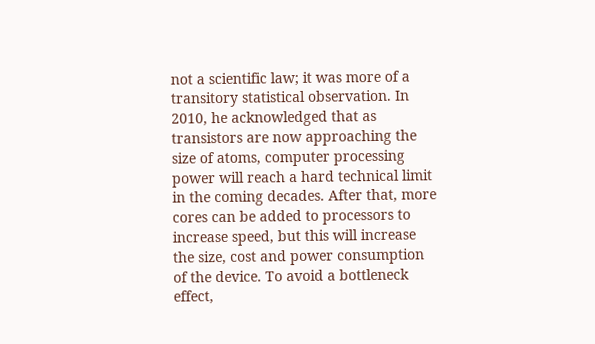not a scientific law; it was more of a transitory statistical observation. In 2010, he acknowledged that as transistors are now approaching the size of atoms, computer processing power will reach a hard technical limit in the coming decades. After that, more cores can be added to processors to increase speed, but this will increase the size, cost and power consumption of the device. To avoid a bottleneck effect,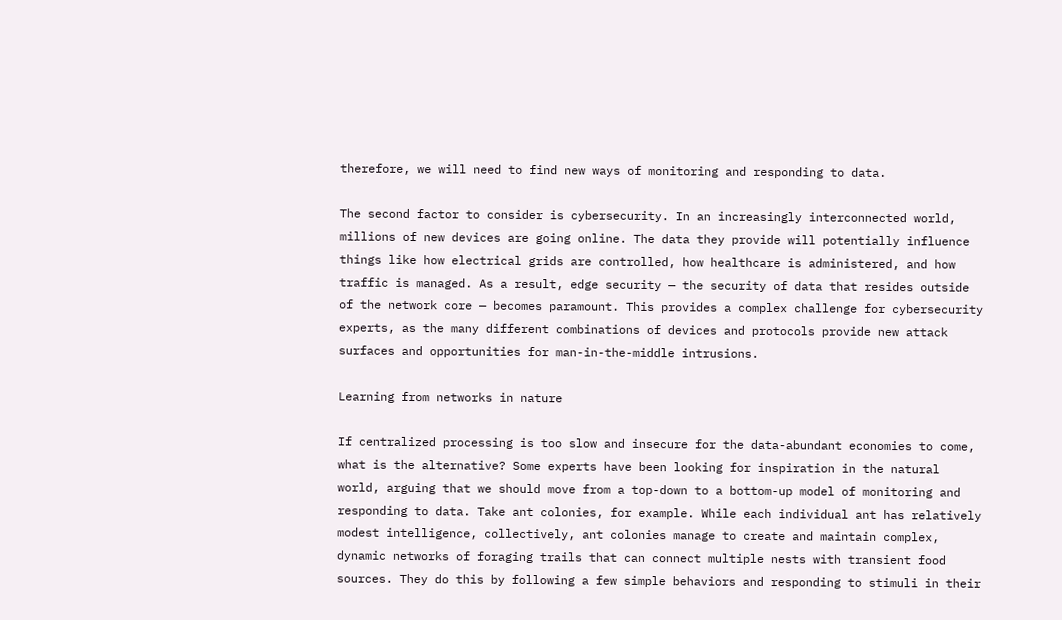therefore, we will need to find new ways of monitoring and responding to data.

The second factor to consider is cybersecurity. In an increasingly interconnected world, millions of new devices are going online. The data they provide will potentially influence things like how electrical grids are controlled, how healthcare is administered, and how traffic is managed. As a result, edge security — the security of data that resides outside of the network core — becomes paramount. This provides a complex challenge for cybersecurity experts, as the many different combinations of devices and protocols provide new attack surfaces and opportunities for man-in-the-middle intrusions.

Learning from networks in nature

If centralized processing is too slow and insecure for the data-abundant economies to come, what is the alternative? Some experts have been looking for inspiration in the natural world, arguing that we should move from a top-down to a bottom-up model of monitoring and responding to data. Take ant colonies, for example. While each individual ant has relatively modest intelligence, collectively, ant colonies manage to create and maintain complex, dynamic networks of foraging trails that can connect multiple nests with transient food sources. They do this by following a few simple behaviors and responding to stimuli in their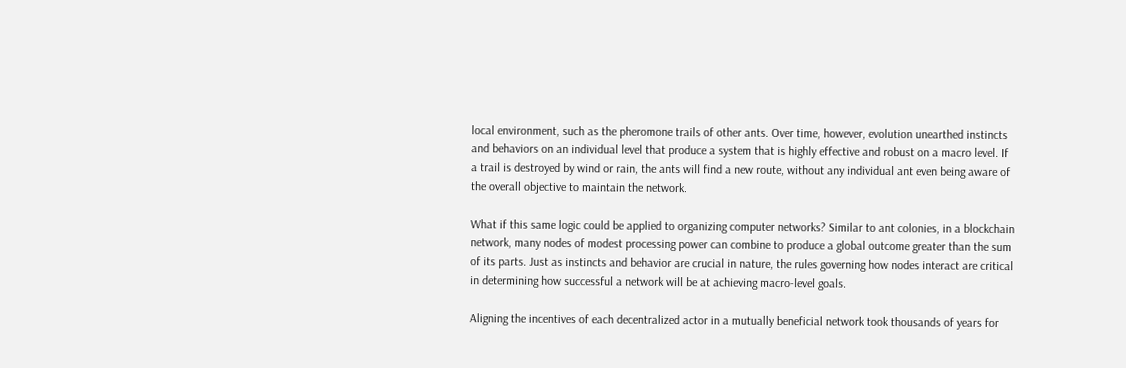local environment, such as the pheromone trails of other ants. Over time, however, evolution unearthed instincts and behaviors on an individual level that produce a system that is highly effective and robust on a macro level. If a trail is destroyed by wind or rain, the ants will find a new route, without any individual ant even being aware of the overall objective to maintain the network.

What if this same logic could be applied to organizing computer networks? Similar to ant colonies, in a blockchain network, many nodes of modest processing power can combine to produce a global outcome greater than the sum of its parts. Just as instincts and behavior are crucial in nature, the rules governing how nodes interact are critical in determining how successful a network will be at achieving macro-level goals.

Aligning the incentives of each decentralized actor in a mutually beneficial network took thousands of years for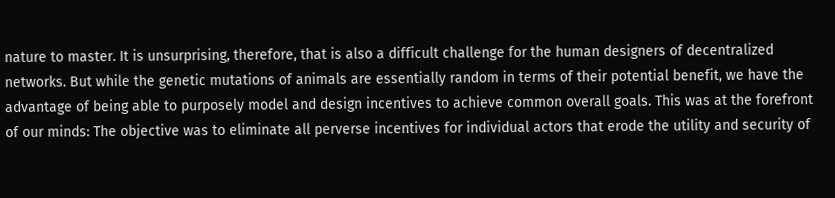nature to master. It is unsurprising, therefore, that is also a difficult challenge for the human designers of decentralized networks. But while the genetic mutations of animals are essentially random in terms of their potential benefit, we have the advantage of being able to purposely model and design incentives to achieve common overall goals. This was at the forefront of our minds: The objective was to eliminate all perverse incentives for individual actors that erode the utility and security of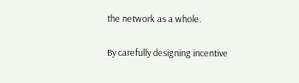the network as a whole.

By carefully designing incentive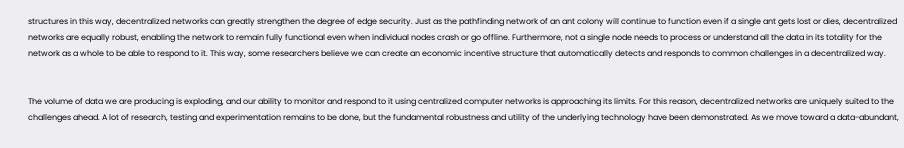structures in this way, decentralized networks can greatly strengthen the degree of edge security. Just as the pathfinding network of an ant colony will continue to function even if a single ant gets lost or dies, decentralized networks are equally robust, enabling the network to remain fully functional even when individual nodes crash or go offline. Furthermore, not a single node needs to process or understand all the data in its totality for the network as a whole to be able to respond to it. This way, some researchers believe we can create an economic incentive structure that automatically detects and responds to common challenges in a decentralized way.


The volume of data we are producing is exploding, and our ability to monitor and respond to it using centralized computer networks is approaching its limits. For this reason, decentralized networks are uniquely suited to the challenges ahead. A lot of research, testing and experimentation remains to be done, but the fundamental robustness and utility of the underlying technology have been demonstrated. As we move toward a data-abundant,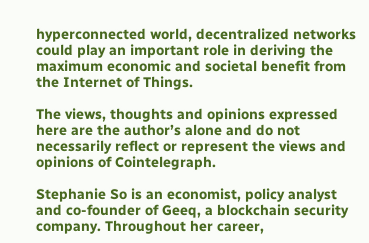hyperconnected world, decentralized networks could play an important role in deriving the maximum economic and societal benefit from the Internet of Things.

The views, thoughts and opinions expressed here are the author’s alone and do not necessarily reflect or represent the views and opinions of Cointelegraph.

Stephanie So is an economist, policy analyst and co-founder of Geeq, a blockchain security company. Throughout her career,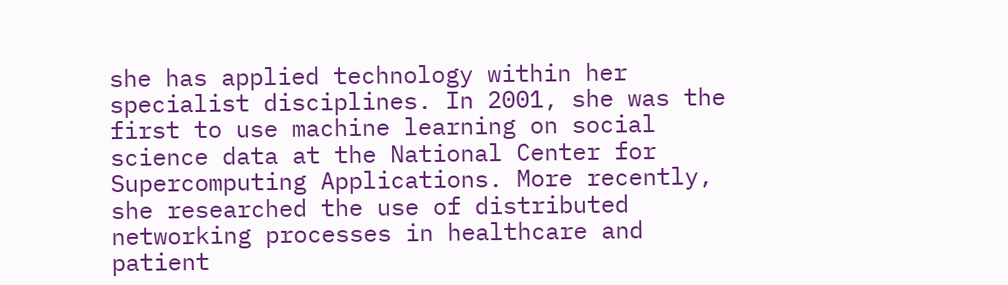she has applied technology within her specialist disciplines. In 2001, she was the first to use machine learning on social science data at the National Center for Supercomputing Applications. More recently, she researched the use of distributed networking processes in healthcare and patient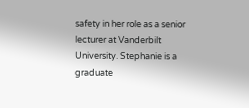safety in her role as a senior lecturer at Vanderbilt University. Stephanie is a graduate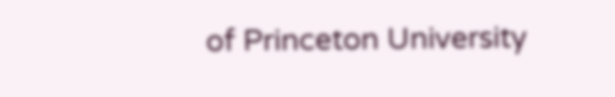of Princeton University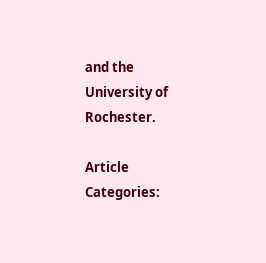and the University of Rochester.

Article Categories: